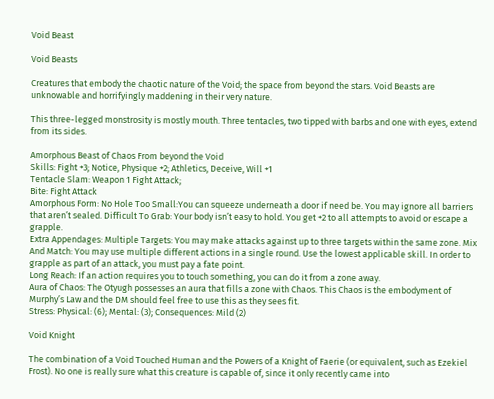Void Beast

Void Beasts

Creatures that embody the chaotic nature of the Void; the space from beyond the stars. Void Beasts are unknowable and horrifyingly maddening in their very nature.

This three-legged monstrosity is mostly mouth. Three tentacles, two tipped with barbs and one with eyes, extend from its sides.

Amorphous Beast of Chaos From beyond the Void
Skills: Fight +3; Notice, Physique +2; Athletics, Deceive, Will +1
Tentacle Slam: Weapon 1 Fight Attack;
Bite: Fight Attack
Amorphous Form: No Hole Too Small:You can squeeze underneath a door if need be. You may ignore all barriers that aren’t sealed. Difficult To Grab: Your body isn’t easy to hold. You get +2 to all attempts to avoid or escape a grapple.
Extra Appendages: Multiple Targets: You may make attacks against up to three targets within the same zone. Mix And Match: You may use multiple different actions in a single round. Use the lowest applicable skill. In order to grapple as part of an attack, you must pay a fate point.
Long Reach: If an action requires you to touch something, you can do it from a zone away.
Aura of Chaos: The Otyugh possesses an aura that fills a zone with Chaos. This Chaos is the embodyment of Murphy’s Law and the DM should feel free to use this as they sees fit.
Stress: Physical: (6); Mental: (3); Consequences: Mild (2)

Void Knight

The combination of a Void Touched Human and the Powers of a Knight of Faerie (or equivalent, such as Ezekiel Frost). No one is really sure what this creature is capable of, since it only recently came into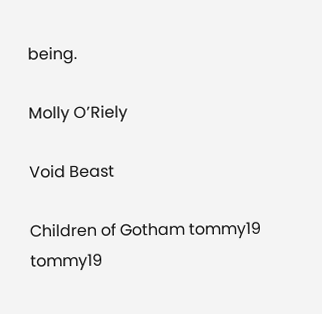being.

Molly O’Riely

Void Beast

Children of Gotham tommy19 tommy19